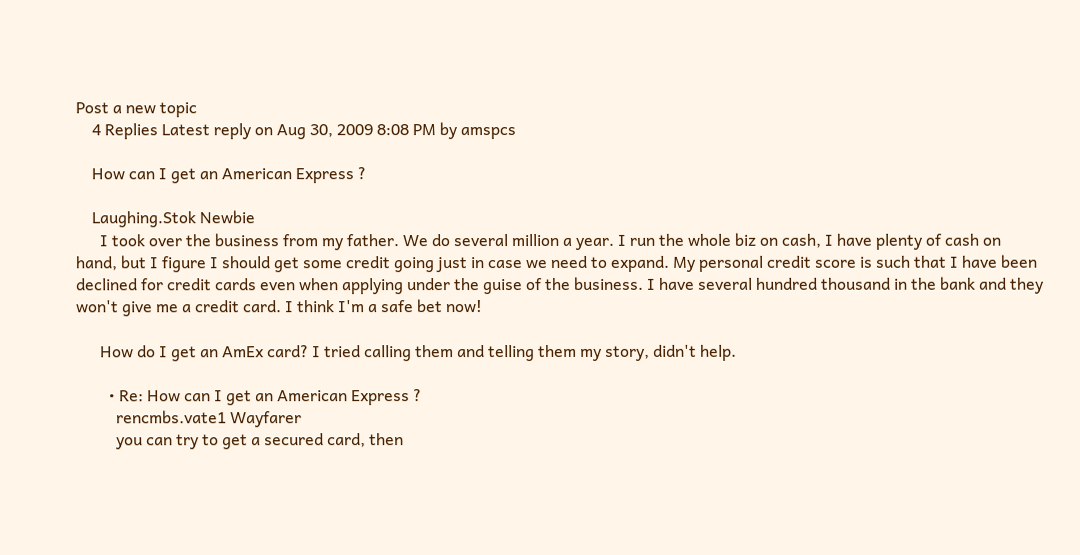Post a new topic
    4 Replies Latest reply on Aug 30, 2009 8:08 PM by amspcs

    How can I get an American Express ?

    Laughing.Stok Newbie
      I took over the business from my father. We do several million a year. I run the whole biz on cash, I have plenty of cash on hand, but I figure I should get some credit going just in case we need to expand. My personal credit score is such that I have been declined for credit cards even when applying under the guise of the business. I have several hundred thousand in the bank and they won't give me a credit card. I think I'm a safe bet now!

      How do I get an AmEx card? I tried calling them and telling them my story, didn't help.

        • Re: How can I get an American Express ?
          rencmbs.vate1 Wayfarer
          you can try to get a secured card, then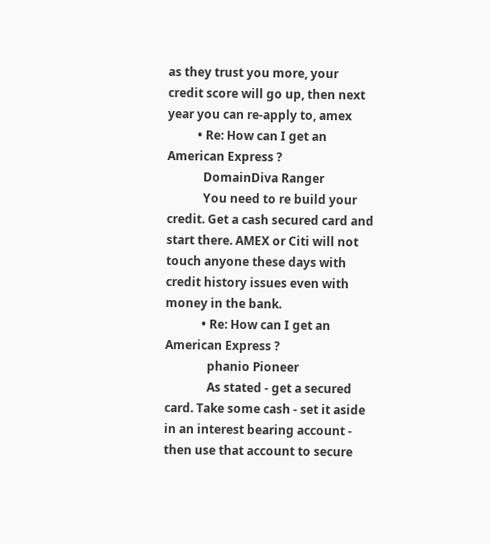as they trust you more, your credit score will go up, then next year you can re-apply to, amex
          • Re: How can I get an American Express ?
            DomainDiva Ranger
            You need to re build your credit. Get a cash secured card and start there. AMEX or Citi will not touch anyone these days with credit history issues even with money in the bank.
            • Re: How can I get an American Express ?
              phanio Pioneer
              As stated - get a secured card. Take some cash - set it aside in an interest bearing account - then use that account to secure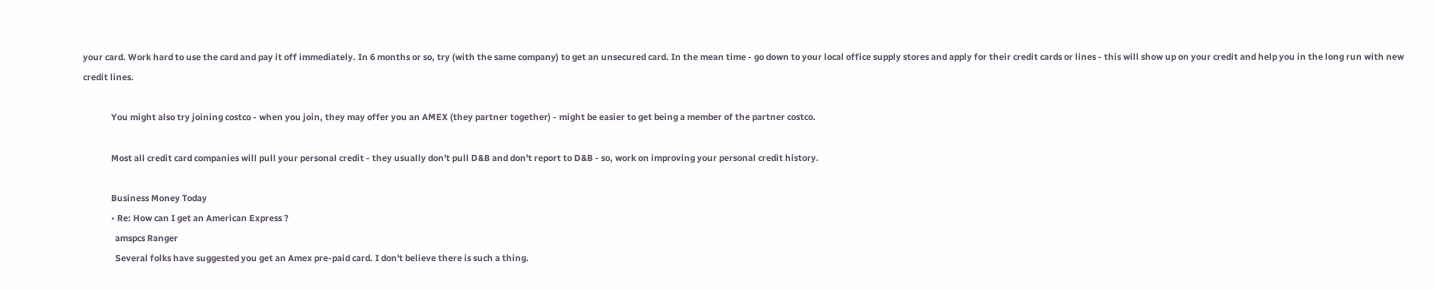your card. Work hard to use the card and pay it off immediately. In 6 months or so, try (with the same company) to get an unsecured card. In the mean time - go down to your local office supply stores and apply for their credit cards or lines - this will show up on your credit and help you in the long run with new credit lines.

              You might also try joining costco - when you join, they may offer you an AMEX (they partner together) - might be easier to get being a member of the partner costco.

              Most all credit card companies will pull your personal credit - they usually don't pull D&B and don't report to D&B - so, work on improving your personal credit history.

              Business Money Today
              • Re: How can I get an American Express ?
                amspcs Ranger
                Several folks have suggested you get an Amex pre-paid card. I don't believe there is such a thing.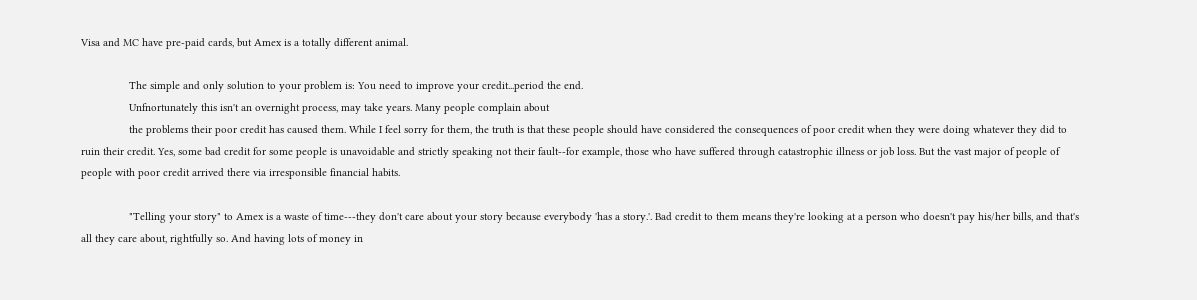Visa and MC have pre-paid cards, but Amex is a totally different animal.

                The simple and only solution to your problem is: You need to improve your credit...period the end.
                Unfnortunately this isn't an overnight process, may take years. Many people complain about
                the problems their poor credit has caused them. While I feel sorry for them, the truth is that these people should have considered the consequences of poor credit when they were doing whatever they did to ruin their credit. Yes, some bad credit for some people is unavoidable and strictly speaking not their fault--for example, those who have suffered through catastrophic illness or job loss. But the vast major of people of people with poor credit arrived there via irresponsible financial habits.

                "Telling your story" to Amex is a waste of time---they don't care about your story because everybody 'has a story.'. Bad credit to them means they're looking at a person who doesn't pay his/her bills, and that's all they care about, rightfully so. And having lots of money in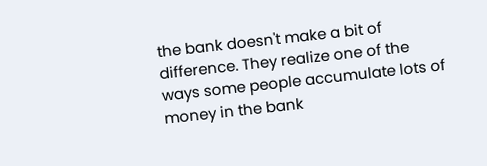the bank doesn't make a bit of difference. They realize one of the ways some people accumulate lots of money in the bank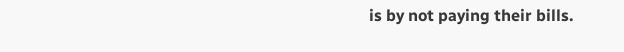is by not paying their bills.